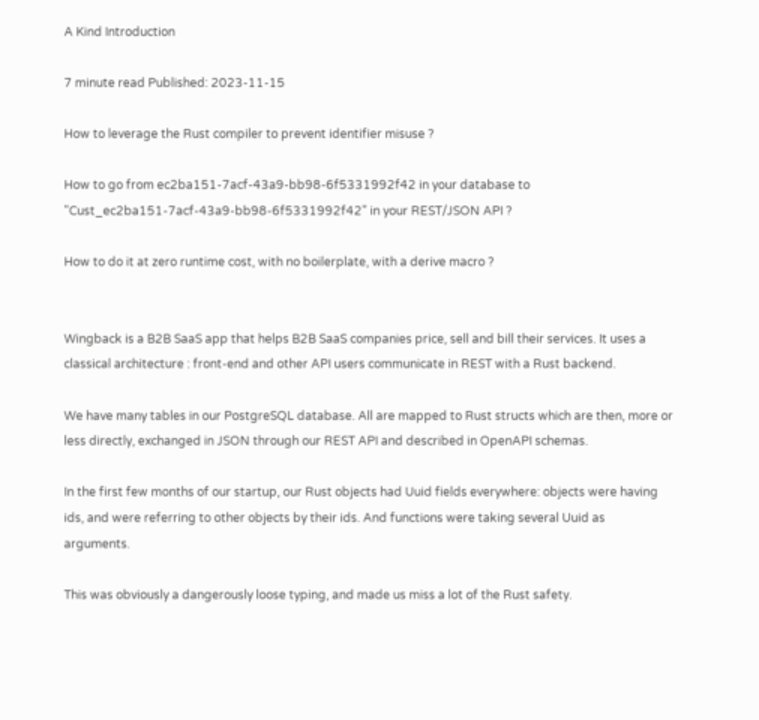A Kind Introduction

7 minute read Published: 2023-11-15

How to leverage the Rust compiler to prevent identifier misuse ?

How to go from ec2ba151-7acf-43a9-bb98-6f5331992f42 in your database to "Cust_ec2ba151-7acf-43a9-bb98-6f5331992f42" in your REST/JSON API ?

How to do it at zero runtime cost, with no boilerplate, with a derive macro ?


Wingback is a B2B SaaS app that helps B2B SaaS companies price, sell and bill their services. It uses a classical architecture : front-end and other API users communicate in REST with a Rust backend.

We have many tables in our PostgreSQL database. All are mapped to Rust structs which are then, more or less directly, exchanged in JSON through our REST API and described in OpenAPI schemas.

In the first few months of our startup, our Rust objects had Uuid fields everywhere: objects were having ids, and were referring to other objects by their ids. And functions were taking several Uuid as arguments.

This was obviously a dangerously loose typing, and made us miss a lot of the Rust safety.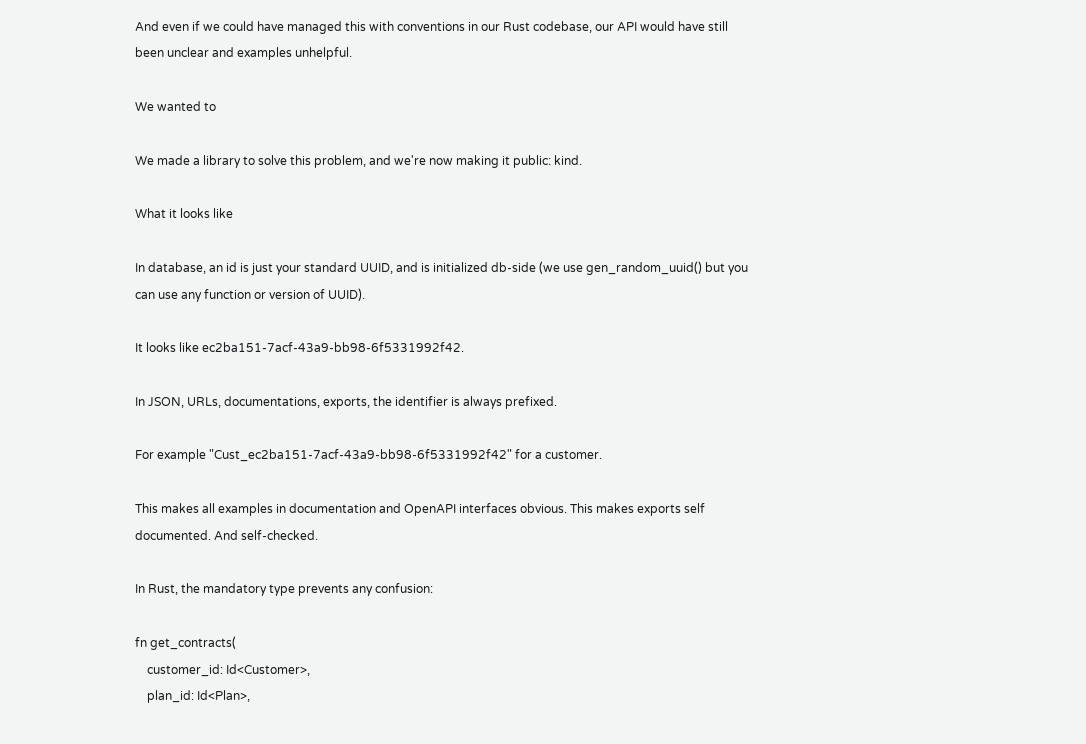And even if we could have managed this with conventions in our Rust codebase, our API would have still been unclear and examples unhelpful.

We wanted to

We made a library to solve this problem, and we're now making it public: kind.

What it looks like

In database, an id is just your standard UUID, and is initialized db-side (we use gen_random_uuid() but you can use any function or version of UUID).

It looks like ec2ba151-7acf-43a9-bb98-6f5331992f42.

In JSON, URLs, documentations, exports, the identifier is always prefixed.

For example "Cust_ec2ba151-7acf-43a9-bb98-6f5331992f42" for a customer.

This makes all examples in documentation and OpenAPI interfaces obvious. This makes exports self documented. And self-checked.

In Rust, the mandatory type prevents any confusion:

fn get_contracts(
    customer_id: Id<Customer>,
    plan_id: Id<Plan>,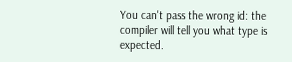You can't pass the wrong id: the compiler will tell you what type is expected.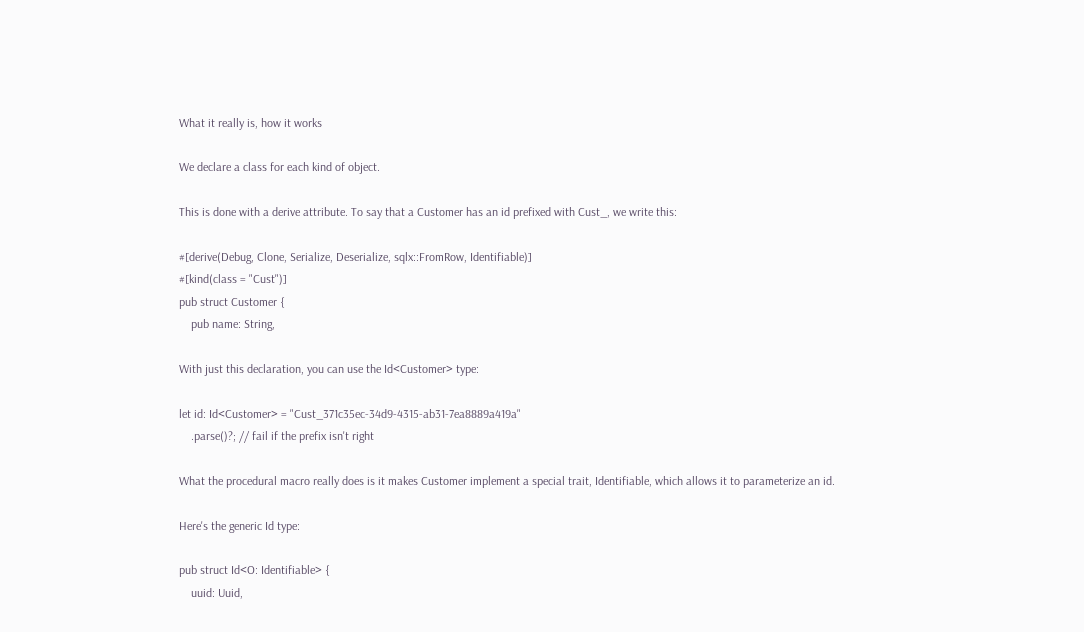What it really is, how it works

We declare a class for each kind of object.

This is done with a derive attribute. To say that a Customer has an id prefixed with Cust_, we write this:

#[derive(Debug, Clone, Serialize, Deserialize, sqlx::FromRow, Identifiable)]
#[kind(class = "Cust")]
pub struct Customer {
    pub name: String,

With just this declaration, you can use the Id<Customer> type:

let id: Id<Customer> = "Cust_371c35ec-34d9-4315-ab31-7ea8889a419a"
    .parse()?; // fail if the prefix isn't right

What the procedural macro really does is it makes Customer implement a special trait, Identifiable, which allows it to parameterize an id.

Here's the generic Id type:

pub struct Id<O: Identifiable> {
    uuid: Uuid,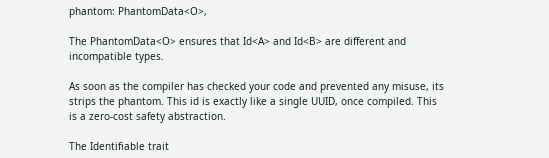phantom: PhantomData<O>,

The PhantomData<O> ensures that Id<A> and Id<B> are different and incompatible types.

As soon as the compiler has checked your code and prevented any misuse, its strips the phantom. This id is exactly like a single UUID, once compiled. This is a zero-cost safety abstraction.

The Identifiable trait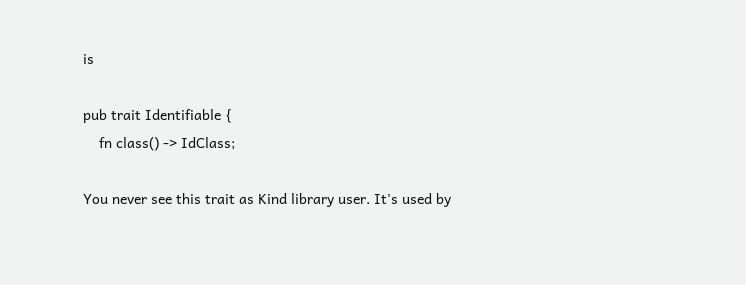is

pub trait Identifiable {
    fn class() -> IdClass;

You never see this trait as Kind library user. It's used by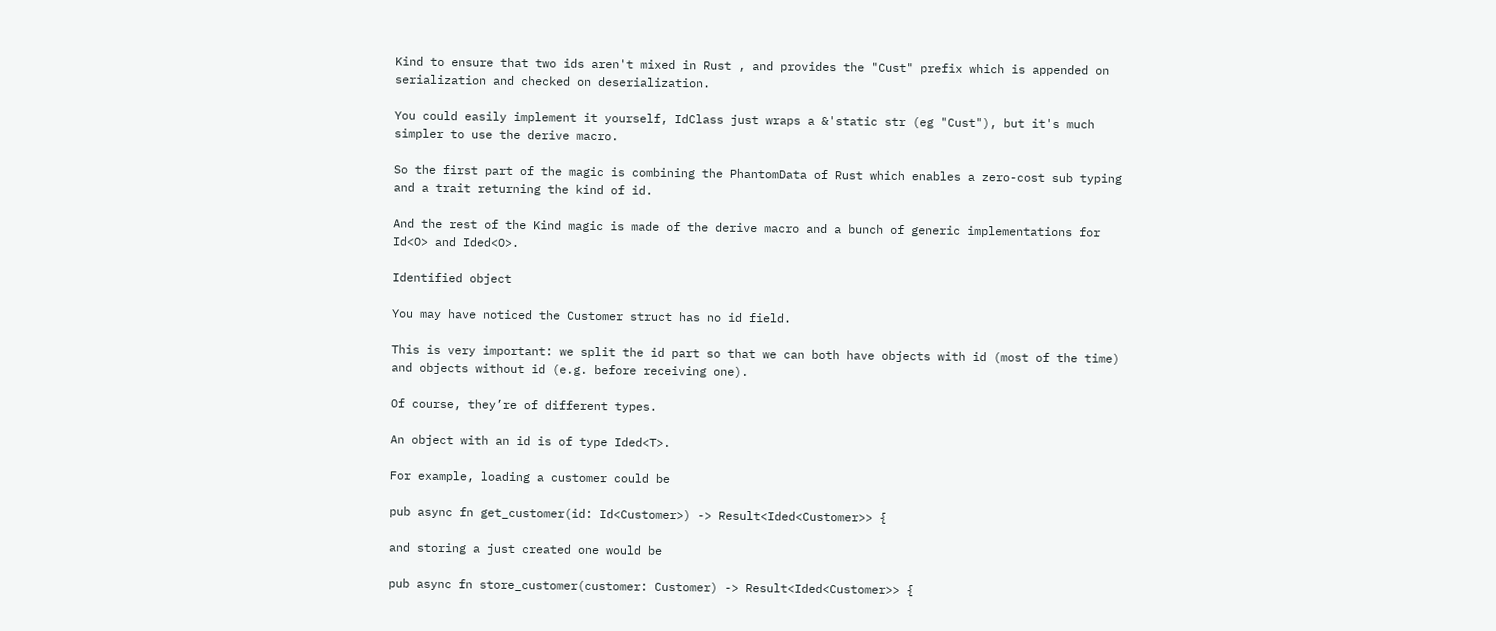Kind to ensure that two ids aren't mixed in Rust , and provides the "Cust" prefix which is appended on serialization and checked on deserialization.

You could easily implement it yourself, IdClass just wraps a &'static str (eg "Cust"), but it's much simpler to use the derive macro.

So the first part of the magic is combining the PhantomData of Rust which enables a zero-cost sub typing and a trait returning the kind of id.

And the rest of the Kind magic is made of the derive macro and a bunch of generic implementations for Id<O> and Ided<O>.

Identified object

You may have noticed the Customer struct has no id field.

This is very important: we split the id part so that we can both have objects with id (most of the time) and objects without id (e.g. before receiving one).

Of course, they’re of different types.

An object with an id is of type Ided<T>.

For example, loading a customer could be

pub async fn get_customer(id: Id<Customer>) -> Result<Ided<Customer>> {

and storing a just created one would be

pub async fn store_customer(customer: Customer) -> Result<Ided<Customer>> {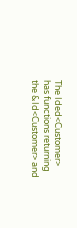The Ided<Customer> has functions returning the &Id<Customer> and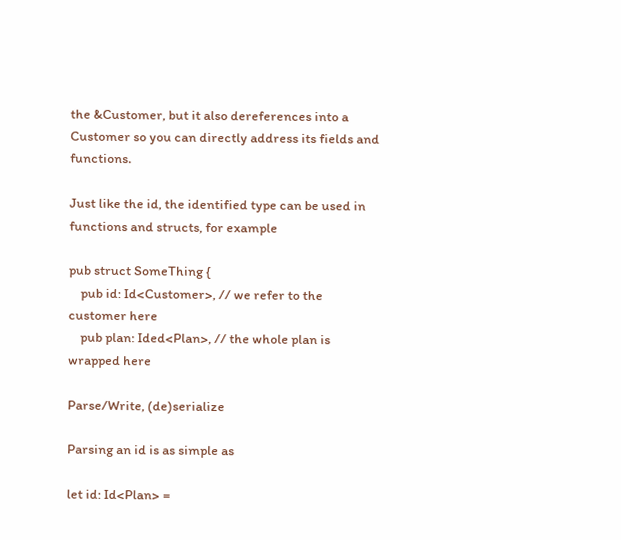the &Customer, but it also dereferences into a Customer so you can directly address its fields and functions.

Just like the id, the identified type can be used in functions and structs, for example

pub struct SomeThing {
    pub id: Id<Customer>, // we refer to the customer here
    pub plan: Ided<Plan>, // the whole plan is wrapped here

Parse/Write, (de)serialize

Parsing an id is as simple as

let id: Id<Plan> =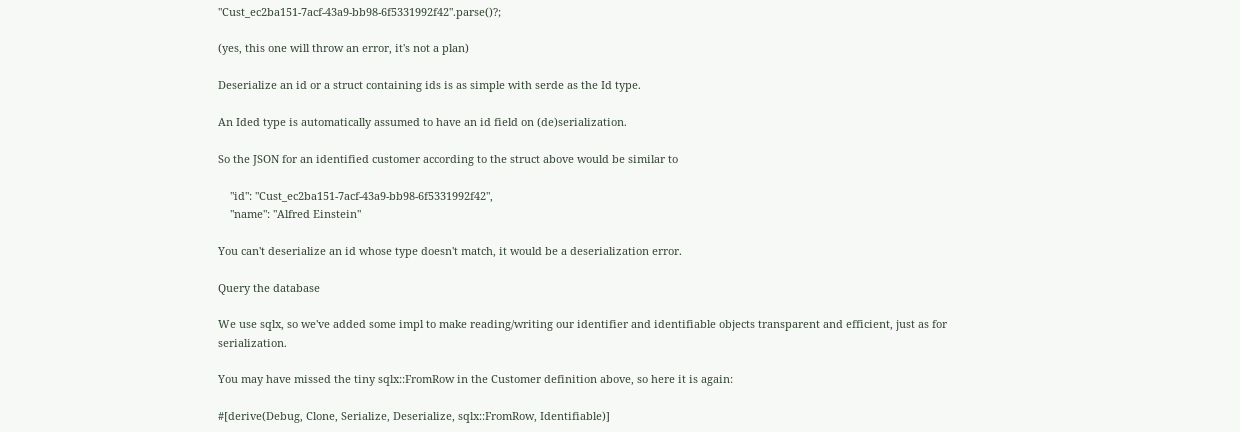"Cust_ec2ba151-7acf-43a9-bb98-6f5331992f42".parse()?;

(yes, this one will throw an error, it's not a plan)

Deserialize an id or a struct containing ids is as simple with serde as the Id type.

An Ided type is automatically assumed to have an id field on (de)serialization.

So the JSON for an identified customer according to the struct above would be similar to

    "id": "Cust_ec2ba151-7acf-43a9-bb98-6f5331992f42",
    "name": "Alfred Einstein"

You can't deserialize an id whose type doesn't match, it would be a deserialization error.

Query the database

We use sqlx, so we've added some impl to make reading/writing our identifier and identifiable objects transparent and efficient, just as for serialization.

You may have missed the tiny sqlx::FromRow in the Customer definition above, so here it is again:

#[derive(Debug, Clone, Serialize, Deserialize, sqlx::FromRow, Identifiable)]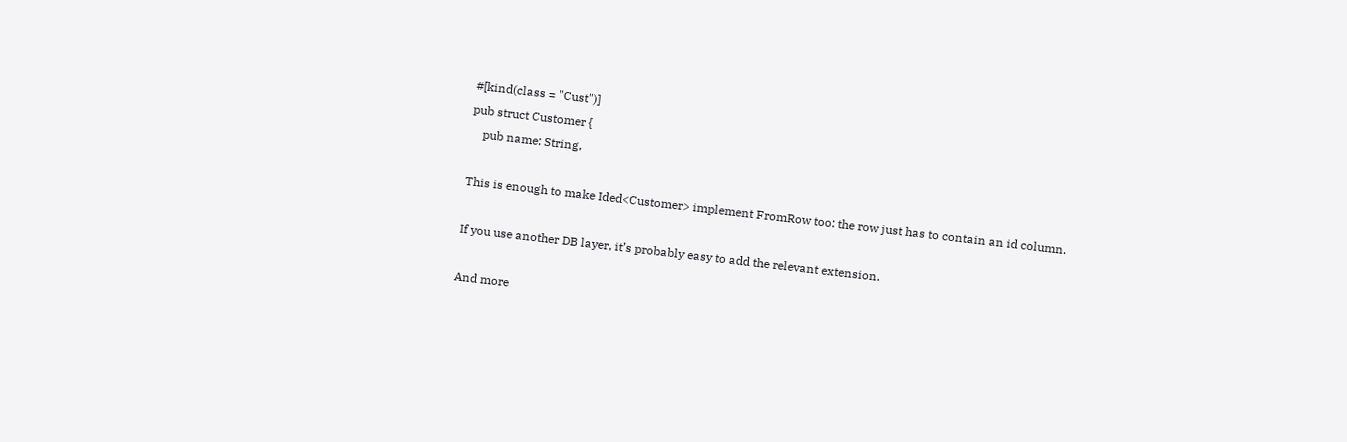#[kind(class = "Cust")]
pub struct Customer {
    pub name: String,

This is enough to make Ided<Customer> implement FromRow too: the row just has to contain an id column.

If you use another DB layer, it’s probably easy to add the relevant extension.

And more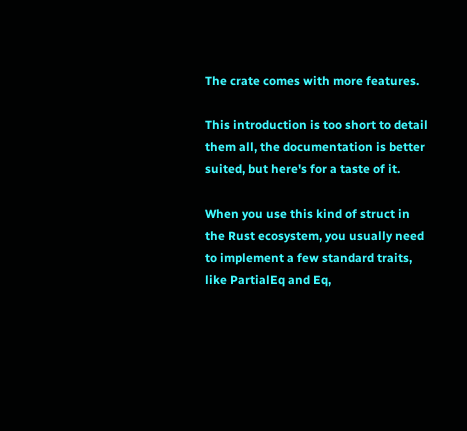The crate comes with more features.

This introduction is too short to detail them all, the documentation is better suited, but here's for a taste of it.

When you use this kind of struct in the Rust ecosystem, you usually need to implement a few standard traits, like PartialEq and Eq,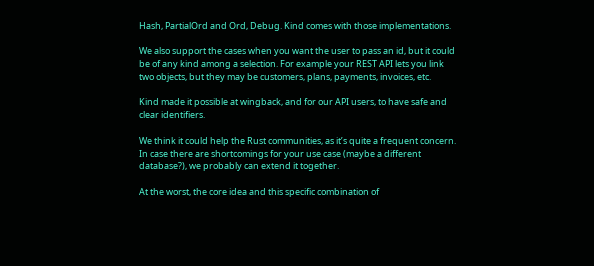Hash, PartialOrd and Ord, Debug. Kind comes with those implementations.

We also support the cases when you want the user to pass an id, but it could be of any kind among a selection. For example your REST API lets you link two objects, but they may be customers, plans, payments, invoices, etc.

Kind made it possible at wingback, and for our API users, to have safe and clear identifiers.

We think it could help the Rust communities, as it’s quite a frequent concern. In case there are shortcomings for your use case (maybe a different database?), we probably can extend it together.

At the worst, the core idea and this specific combination of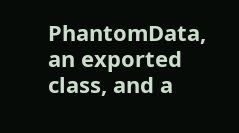PhantomData, an exported class, and a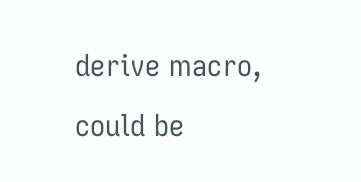derive macro, could be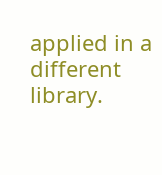applied in a different library.